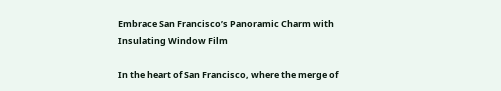Embrace San Francisco’s Panoramic Charm with Insulating Window Film

In the heart of San Francisco, where the merge of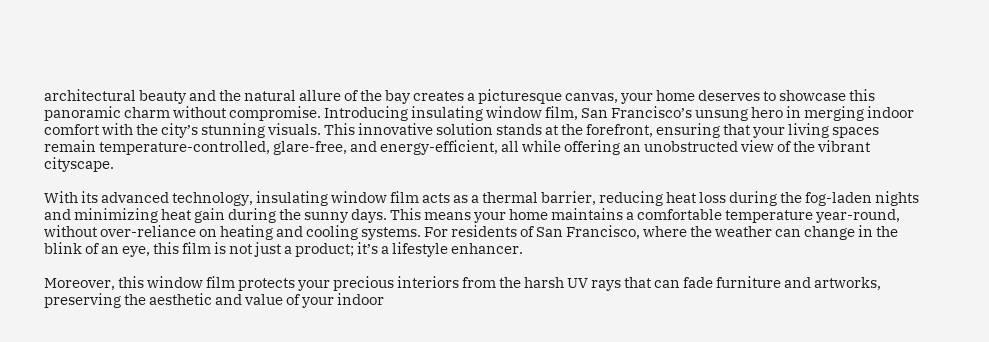architectural beauty and the natural allure of the bay creates a picturesque canvas, your home deserves to showcase this panoramic charm without compromise. Introducing insulating window film, San Francisco’s unsung hero in merging indoor comfort with the city’s stunning visuals. This innovative solution stands at the forefront, ensuring that your living spaces remain temperature-controlled, glare-free, and energy-efficient, all while offering an unobstructed view of the vibrant cityscape.

With its advanced technology, insulating window film acts as a thermal barrier, reducing heat loss during the fog-laden nights and minimizing heat gain during the sunny days. This means your home maintains a comfortable temperature year-round, without over-reliance on heating and cooling systems. For residents of San Francisco, where the weather can change in the blink of an eye, this film is not just a product; it’s a lifestyle enhancer.

Moreover, this window film protects your precious interiors from the harsh UV rays that can fade furniture and artworks, preserving the aesthetic and value of your indoor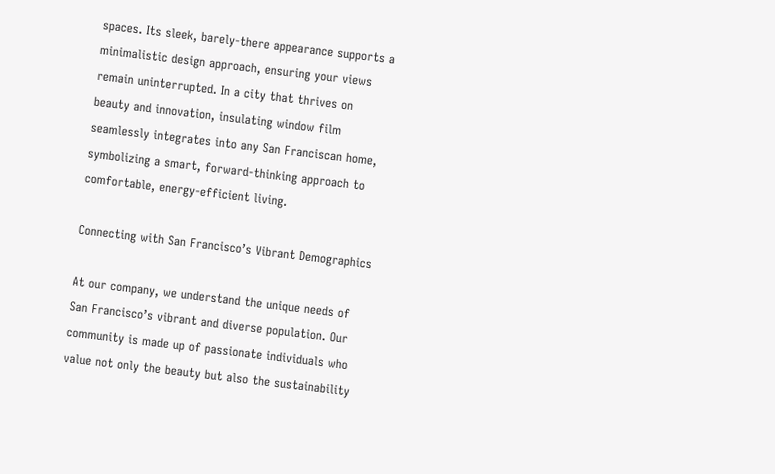spaces. Its sleek, barely-there appearance supports a minimalistic design approach, ensuring your views remain uninterrupted. In a city that thrives on beauty and innovation, insulating window film seamlessly integrates into any San Franciscan home, symbolizing a smart, forward-thinking approach to comfortable, energy-efficient living.

Connecting with San Francisco’s Vibrant Demographics

At our company, we understand the unique needs of San Francisco’s vibrant and diverse population. Our community is made up of passionate individuals who value not only the beauty but also the sustainability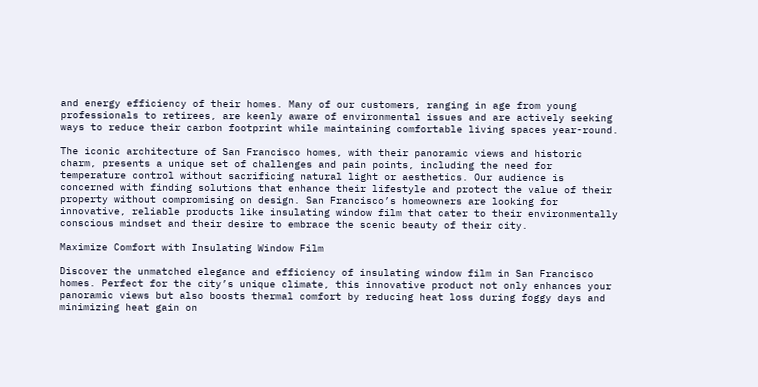and energy efficiency of their homes. Many of our customers, ranging in age from young professionals to retirees, are keenly aware of environmental issues and are actively seeking ways to reduce their carbon footprint while maintaining comfortable living spaces year-round.

The iconic architecture of San Francisco homes, with their panoramic views and historic charm, presents a unique set of challenges and pain points, including the need for temperature control without sacrificing natural light or aesthetics. Our audience is concerned with finding solutions that enhance their lifestyle and protect the value of their property without compromising on design. San Francisco’s homeowners are looking for innovative, reliable products like insulating window film that cater to their environmentally conscious mindset and their desire to embrace the scenic beauty of their city.

Maximize Comfort with Insulating Window Film

Discover the unmatched elegance and efficiency of insulating window film in San Francisco homes. Perfect for the city’s unique climate, this innovative product not only enhances your panoramic views but also boosts thermal comfort by reducing heat loss during foggy days and minimizing heat gain on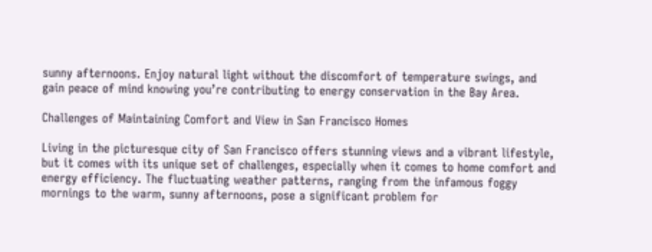sunny afternoons. Enjoy natural light without the discomfort of temperature swings, and gain peace of mind knowing you’re contributing to energy conservation in the Bay Area.

Challenges of Maintaining Comfort and View in San Francisco Homes

Living in the picturesque city of San Francisco offers stunning views and a vibrant lifestyle, but it comes with its unique set of challenges, especially when it comes to home comfort and energy efficiency. The fluctuating weather patterns, ranging from the infamous foggy mornings to the warm, sunny afternoons, pose a significant problem for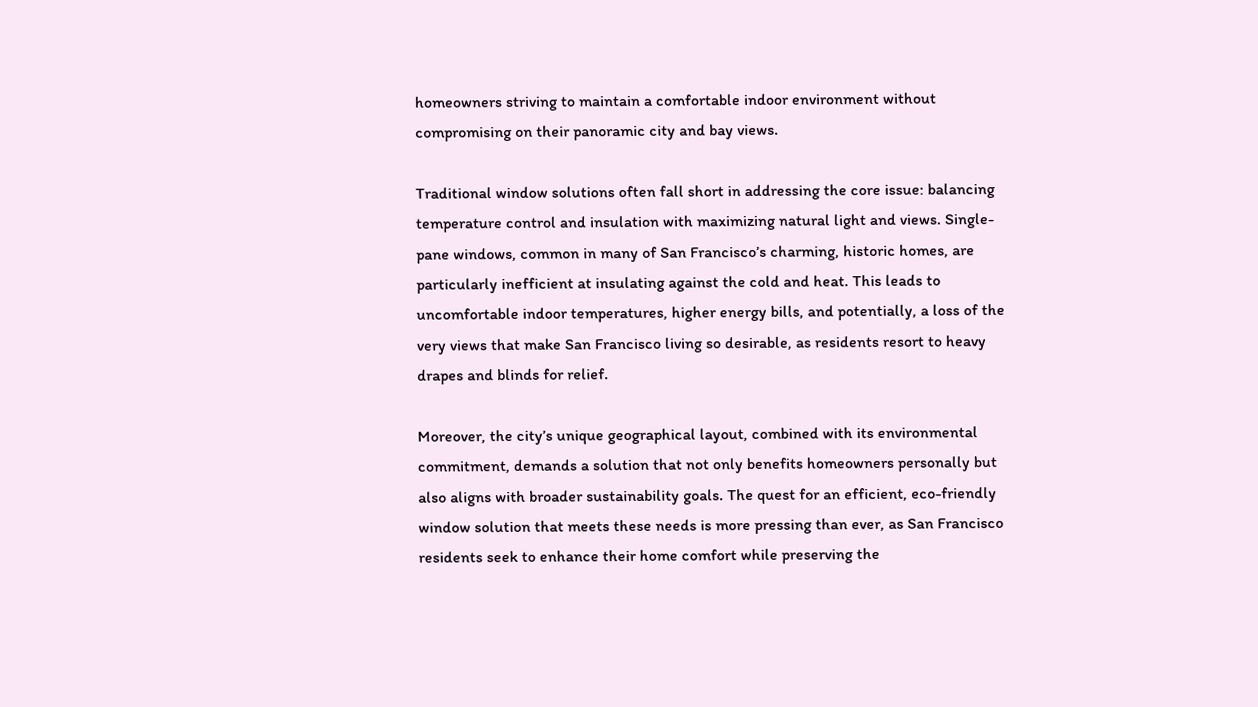homeowners striving to maintain a comfortable indoor environment without compromising on their panoramic city and bay views.

Traditional window solutions often fall short in addressing the core issue: balancing temperature control and insulation with maximizing natural light and views. Single-pane windows, common in many of San Francisco’s charming, historic homes, are particularly inefficient at insulating against the cold and heat. This leads to uncomfortable indoor temperatures, higher energy bills, and potentially, a loss of the very views that make San Francisco living so desirable, as residents resort to heavy drapes and blinds for relief.

Moreover, the city’s unique geographical layout, combined with its environmental commitment, demands a solution that not only benefits homeowners personally but also aligns with broader sustainability goals. The quest for an efficient, eco-friendly window solution that meets these needs is more pressing than ever, as San Francisco residents seek to enhance their home comfort while preserving the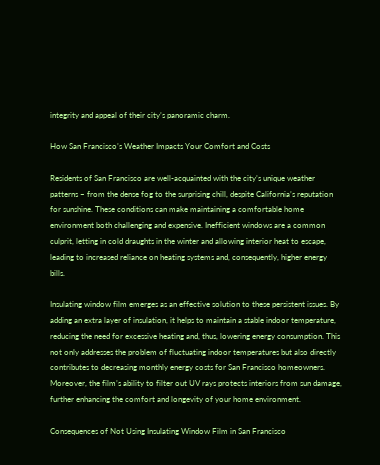integrity and appeal of their city’s panoramic charm.

How San Francisco’s Weather Impacts Your Comfort and Costs

Residents of San Francisco are well-acquainted with the city’s unique weather patterns – from the dense fog to the surprising chill, despite California’s reputation for sunshine. These conditions can make maintaining a comfortable home environment both challenging and expensive. Inefficient windows are a common culprit, letting in cold draughts in the winter and allowing interior heat to escape, leading to increased reliance on heating systems and, consequently, higher energy bills.

Insulating window film emerges as an effective solution to these persistent issues. By adding an extra layer of insulation, it helps to maintain a stable indoor temperature, reducing the need for excessive heating and, thus, lowering energy consumption. This not only addresses the problem of fluctuating indoor temperatures but also directly contributes to decreasing monthly energy costs for San Francisco homeowners. Moreover, the film’s ability to filter out UV rays protects interiors from sun damage, further enhancing the comfort and longevity of your home environment.

Consequences of Not Using Insulating Window Film in San Francisco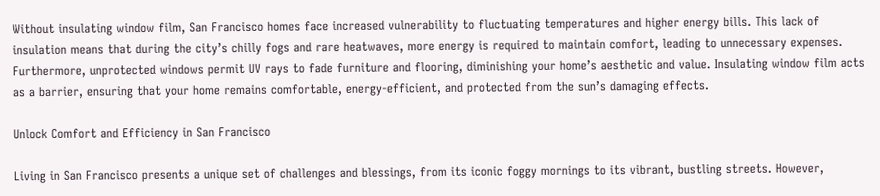Without insulating window film, San Francisco homes face increased vulnerability to fluctuating temperatures and higher energy bills. This lack of insulation means that during the city’s chilly fogs and rare heatwaves, more energy is required to maintain comfort, leading to unnecessary expenses. Furthermore, unprotected windows permit UV rays to fade furniture and flooring, diminishing your home’s aesthetic and value. Insulating window film acts as a barrier, ensuring that your home remains comfortable, energy-efficient, and protected from the sun’s damaging effects.

Unlock Comfort and Efficiency in San Francisco

Living in San Francisco presents a unique set of challenges and blessings, from its iconic foggy mornings to its vibrant, bustling streets. However,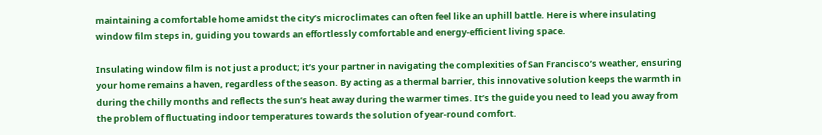maintaining a comfortable home amidst the city’s microclimates can often feel like an uphill battle. Here is where insulating window film steps in, guiding you towards an effortlessly comfortable and energy-efficient living space.

Insulating window film is not just a product; it’s your partner in navigating the complexities of San Francisco’s weather, ensuring your home remains a haven, regardless of the season. By acting as a thermal barrier, this innovative solution keeps the warmth in during the chilly months and reflects the sun’s heat away during the warmer times. It’s the guide you need to lead you away from the problem of fluctuating indoor temperatures towards the solution of year-round comfort.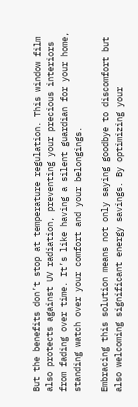But the benefits don’t stop at temperature regulation. This window film also protects against UV radiation, preventing your precious interiors from fading over time. It’s like having a silent guardian for your home, standing watch over your comfort and your belongings.

Embracing this solution means not only saying goodbye to discomfort but also welcoming significant energy savings. By optimizing your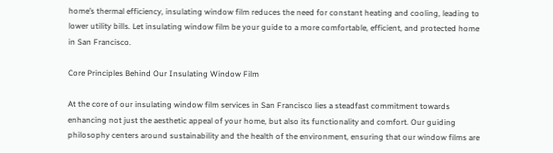home’s thermal efficiency, insulating window film reduces the need for constant heating and cooling, leading to lower utility bills. Let insulating window film be your guide to a more comfortable, efficient, and protected home in San Francisco.

Core Principles Behind Our Insulating Window Film

At the core of our insulating window film services in San Francisco lies a steadfast commitment towards enhancing not just the aesthetic appeal of your home, but also its functionality and comfort. Our guiding philosophy centers around sustainability and the health of the environment, ensuring that our window films are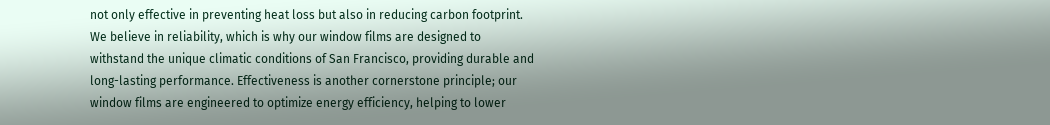not only effective in preventing heat loss but also in reducing carbon footprint. We believe in reliability, which is why our window films are designed to withstand the unique climatic conditions of San Francisco, providing durable and long-lasting performance. Effectiveness is another cornerstone principle; our window films are engineered to optimize energy efficiency, helping to lower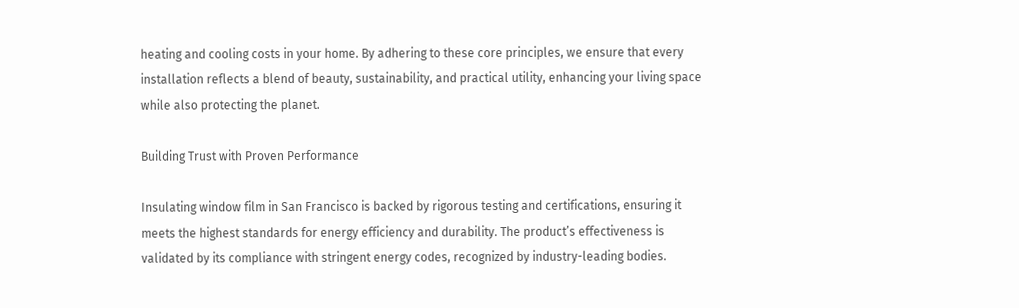heating and cooling costs in your home. By adhering to these core principles, we ensure that every installation reflects a blend of beauty, sustainability, and practical utility, enhancing your living space while also protecting the planet.

Building Trust with Proven Performance

Insulating window film in San Francisco is backed by rigorous testing and certifications, ensuring it meets the highest standards for energy efficiency and durability. The product’s effectiveness is validated by its compliance with stringent energy codes, recognized by industry-leading bodies.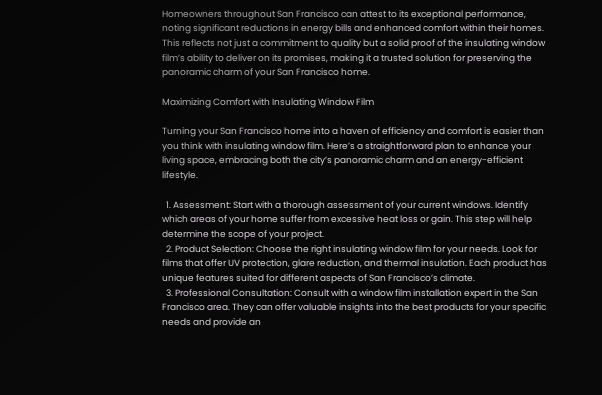Homeowners throughout San Francisco can attest to its exceptional performance, noting significant reductions in energy bills and enhanced comfort within their homes. This reflects not just a commitment to quality but a solid proof of the insulating window film’s ability to deliver on its promises, making it a trusted solution for preserving the panoramic charm of your San Francisco home.

Maximizing Comfort with Insulating Window Film

Turning your San Francisco home into a haven of efficiency and comfort is easier than you think with insulating window film. Here’s a straightforward plan to enhance your living space, embracing both the city’s panoramic charm and an energy-efficient lifestyle.

  1. Assessment: Start with a thorough assessment of your current windows. Identify which areas of your home suffer from excessive heat loss or gain. This step will help determine the scope of your project.
  2. Product Selection: Choose the right insulating window film for your needs. Look for films that offer UV protection, glare reduction, and thermal insulation. Each product has unique features suited for different aspects of San Francisco’s climate.
  3. Professional Consultation: Consult with a window film installation expert in the San Francisco area. They can offer valuable insights into the best products for your specific needs and provide an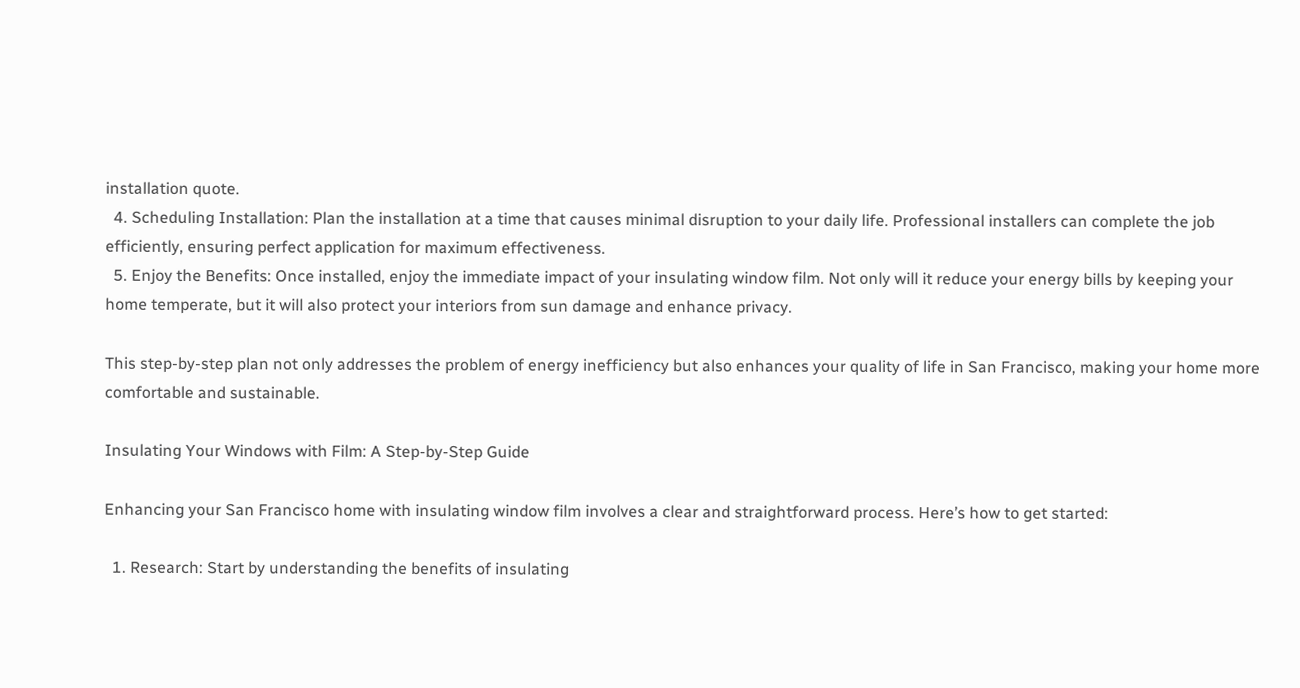installation quote.
  4. Scheduling Installation: Plan the installation at a time that causes minimal disruption to your daily life. Professional installers can complete the job efficiently, ensuring perfect application for maximum effectiveness.
  5. Enjoy the Benefits: Once installed, enjoy the immediate impact of your insulating window film. Not only will it reduce your energy bills by keeping your home temperate, but it will also protect your interiors from sun damage and enhance privacy.

This step-by-step plan not only addresses the problem of energy inefficiency but also enhances your quality of life in San Francisco, making your home more comfortable and sustainable.

Insulating Your Windows with Film: A Step-by-Step Guide

Enhancing your San Francisco home with insulating window film involves a clear and straightforward process. Here’s how to get started:

  1. Research: Start by understanding the benefits of insulating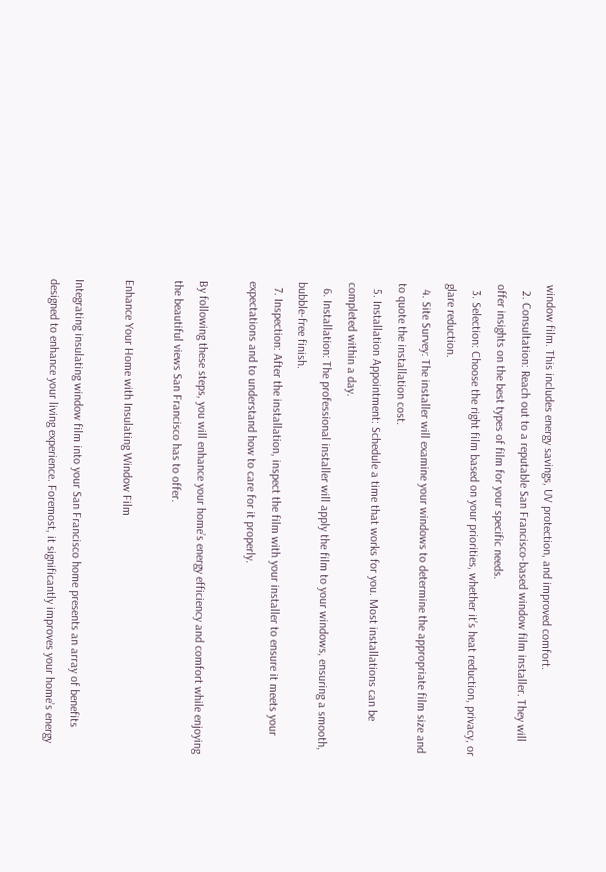window film. This includes energy savings, UV protection, and improved comfort.
  2. Consultation: Reach out to a reputable San Francisco-based window film installer. They will offer insights on the best types of film for your specific needs.
  3. Selection: Choose the right film based on your priorities, whether it’s heat reduction, privacy, or glare reduction.
  4. Site Survey: The installer will examine your windows to determine the appropriate film size and to quote the installation cost.
  5. Installation Appointment: Schedule a time that works for you. Most installations can be completed within a day.
  6. Installation: The professional installer will apply the film to your windows, ensuring a smooth, bubble-free finish.
  7. Inspection: After the installation, inspect the film with your installer to ensure it meets your expectations and to understand how to care for it properly.

By following these steps, you will enhance your home’s energy efficiency and comfort while enjoying the beautiful views San Francisco has to offer.

Enhance Your Home with Insulating Window Film

Integrating insulating window film into your San Francisco home presents an array of benefits designed to enhance your living experience. Foremost, it significantly improves your home’s energy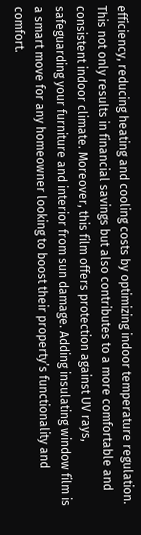efficiency, reducing heating and cooling costs by optimizing indoor temperature regulation. This not only results in financial savings but also contributes to a more comfortable and consistent indoor climate. Moreover, this film offers protection against UV rays, safeguarding your furniture and interior from sun damage. Adding insulating window film is a smart move for any homeowner looking to boost their property’s functionality and comfort.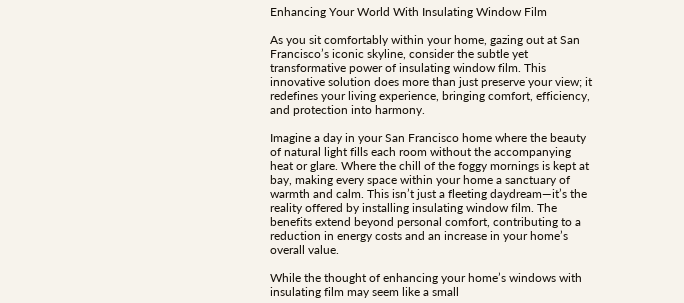Enhancing Your World With Insulating Window Film

As you sit comfortably within your home, gazing out at San Francisco’s iconic skyline, consider the subtle yet transformative power of insulating window film. This innovative solution does more than just preserve your view; it redefines your living experience, bringing comfort, efficiency, and protection into harmony.

Imagine a day in your San Francisco home where the beauty of natural light fills each room without the accompanying heat or glare. Where the chill of the foggy mornings is kept at bay, making every space within your home a sanctuary of warmth and calm. This isn’t just a fleeting daydream—it’s the reality offered by installing insulating window film. The benefits extend beyond personal comfort, contributing to a reduction in energy costs and an increase in your home’s overall value.

While the thought of enhancing your home’s windows with insulating film may seem like a small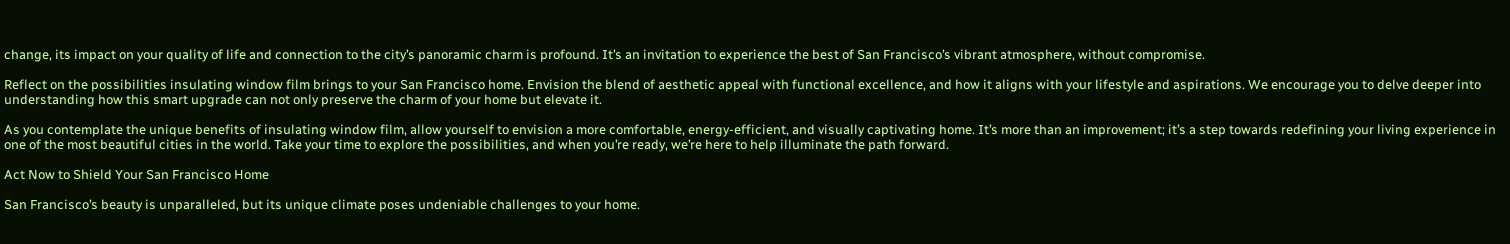change, its impact on your quality of life and connection to the city’s panoramic charm is profound. It’s an invitation to experience the best of San Francisco’s vibrant atmosphere, without compromise.

Reflect on the possibilities insulating window film brings to your San Francisco home. Envision the blend of aesthetic appeal with functional excellence, and how it aligns with your lifestyle and aspirations. We encourage you to delve deeper into understanding how this smart upgrade can not only preserve the charm of your home but elevate it.

As you contemplate the unique benefits of insulating window film, allow yourself to envision a more comfortable, energy-efficient, and visually captivating home. It’s more than an improvement; it’s a step towards redefining your living experience in one of the most beautiful cities in the world. Take your time to explore the possibilities, and when you’re ready, we’re here to help illuminate the path forward.

Act Now to Shield Your San Francisco Home

San Francisco’s beauty is unparalleled, but its unique climate poses undeniable challenges to your home.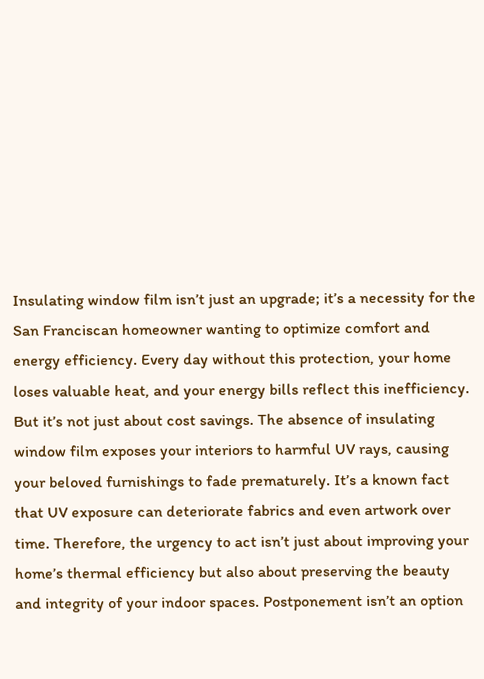Insulating window film isn’t just an upgrade; it’s a necessity for the San Franciscan homeowner wanting to optimize comfort and energy efficiency. Every day without this protection, your home loses valuable heat, and your energy bills reflect this inefficiency. But it’s not just about cost savings. The absence of insulating window film exposes your interiors to harmful UV rays, causing your beloved furnishings to fade prematurely. It’s a known fact that UV exposure can deteriorate fabrics and even artwork over time. Therefore, the urgency to act isn’t just about improving your home’s thermal efficiency but also about preserving the beauty and integrity of your indoor spaces. Postponement isn’t an option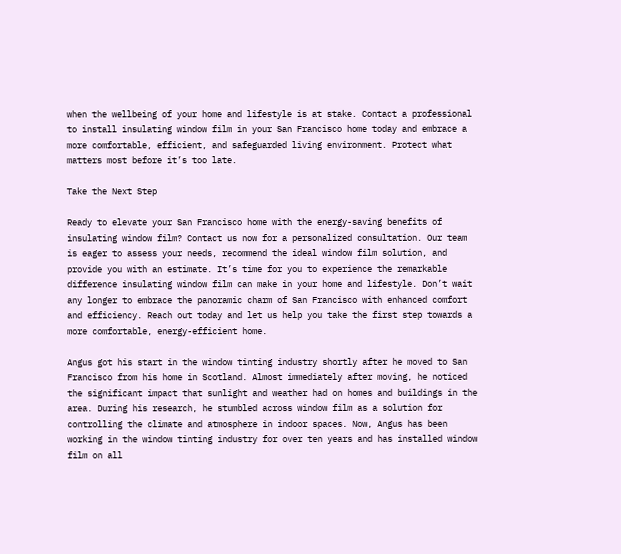when the wellbeing of your home and lifestyle is at stake. Contact a professional to install insulating window film in your San Francisco home today and embrace a more comfortable, efficient, and safeguarded living environment. Protect what matters most before it’s too late.

Take the Next Step

Ready to elevate your San Francisco home with the energy-saving benefits of insulating window film? Contact us now for a personalized consultation. Our team is eager to assess your needs, recommend the ideal window film solution, and provide you with an estimate. It’s time for you to experience the remarkable difference insulating window film can make in your home and lifestyle. Don’t wait any longer to embrace the panoramic charm of San Francisco with enhanced comfort and efficiency. Reach out today and let us help you take the first step towards a more comfortable, energy-efficient home.

Angus got his start in the window tinting industry shortly after he moved to San Francisco from his home in Scotland. Almost immediately after moving, he noticed the significant impact that sunlight and weather had on homes and buildings in the area. During his research, he stumbled across window film as a solution for controlling the climate and atmosphere in indoor spaces. Now, Angus has been working in the window tinting industry for over ten years and has installed window film on all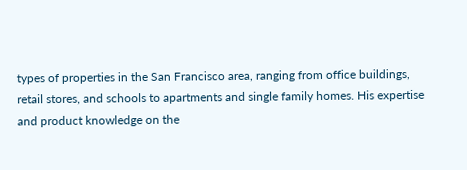types of properties in the San Francisco area, ranging from office buildings, retail stores, and schools to apartments and single family homes. His expertise and product knowledge on the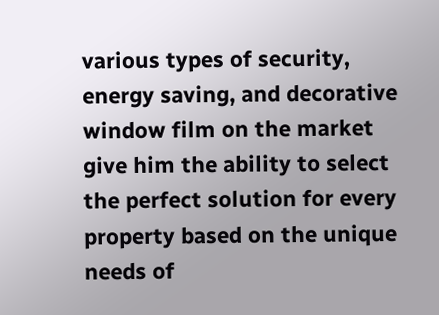various types of security, energy saving, and decorative window film on the market give him the ability to select the perfect solution for every property based on the unique needs of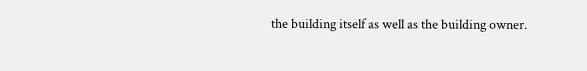the building itself as well as the building owner.